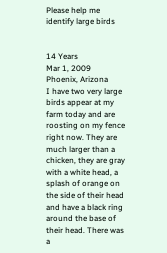Please help me identify large birds


14 Years
Mar 1, 2009
Phoenix, Arizona
I have two very large birds appear at my farm today and are roosting on my fence right now. They are much larger than a chicken, they are gray with a white head, a splash of orange on the side of their head and have a black ring around the base of their head. There was a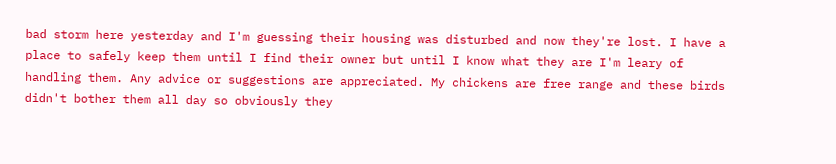bad storm here yesterday and I'm guessing their housing was disturbed and now they're lost. I have a place to safely keep them until I find their owner but until I know what they are I'm leary of handling them. Any advice or suggestions are appreciated. My chickens are free range and these birds didn't bother them all day so obviously they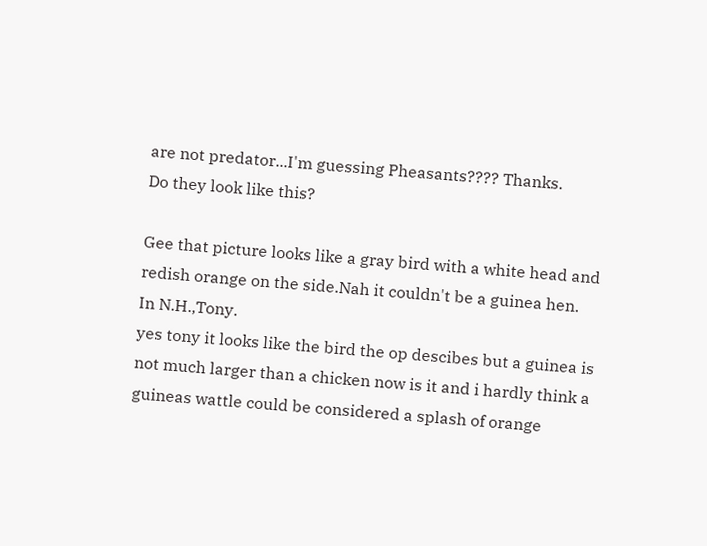are not predator...I'm guessing Pheasants???? Thanks.
Do they look like this?

Gee that picture looks like a gray bird with a white head and redish orange on the side.Nah it couldn't be a guinea hen.
In N.H.,Tony.
yes tony it looks like the bird the op descibes but a guinea is not much larger than a chicken now is it and i hardly think a guineas wattle could be considered a splash of orange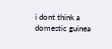i dont think a domestic guinea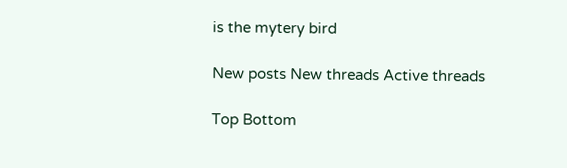is the mytery bird

New posts New threads Active threads

Top Bottom